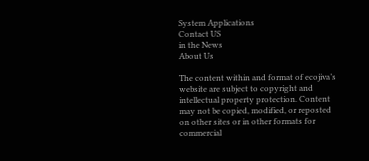System Applications
Contact US
in the News
About Us

The content within and format of ecojiva’s website are subject to copyright and intellectual property protection. Content may not be copied, modified, or reposted on other sites or in other formats for commercial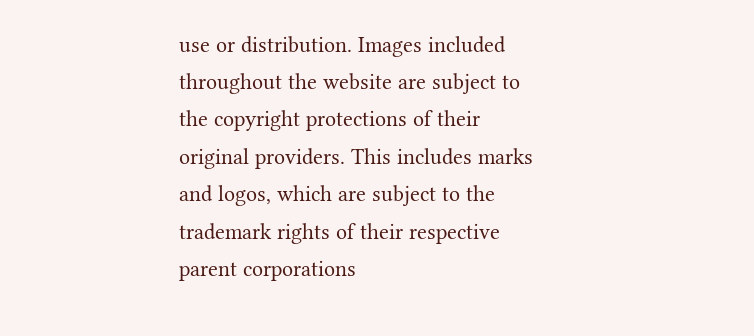use or distribution. Images included throughout the website are subject to the copyright protections of their original providers. This includes marks and logos, which are subject to the trademark rights of their respective parent corporations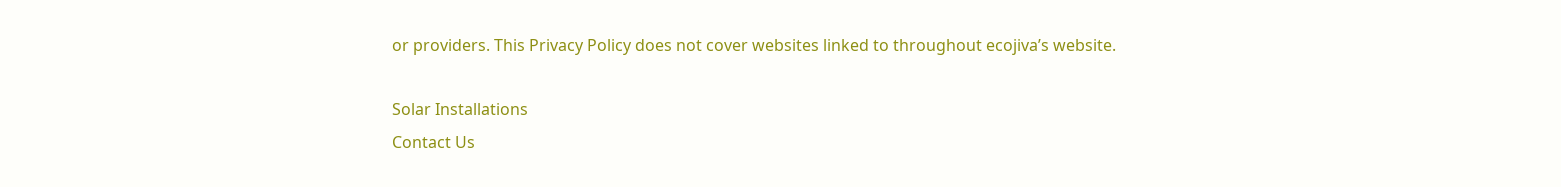or providers. This Privacy Policy does not cover websites linked to throughout ecojiva’s website.

Solar Installations
Contact Us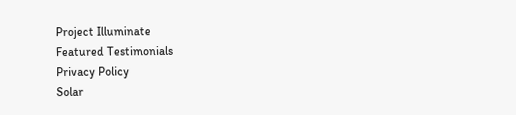Project Illuminate
Featured Testimonials
Privacy Policy
Solar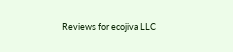Reviews for ecojiva LLC